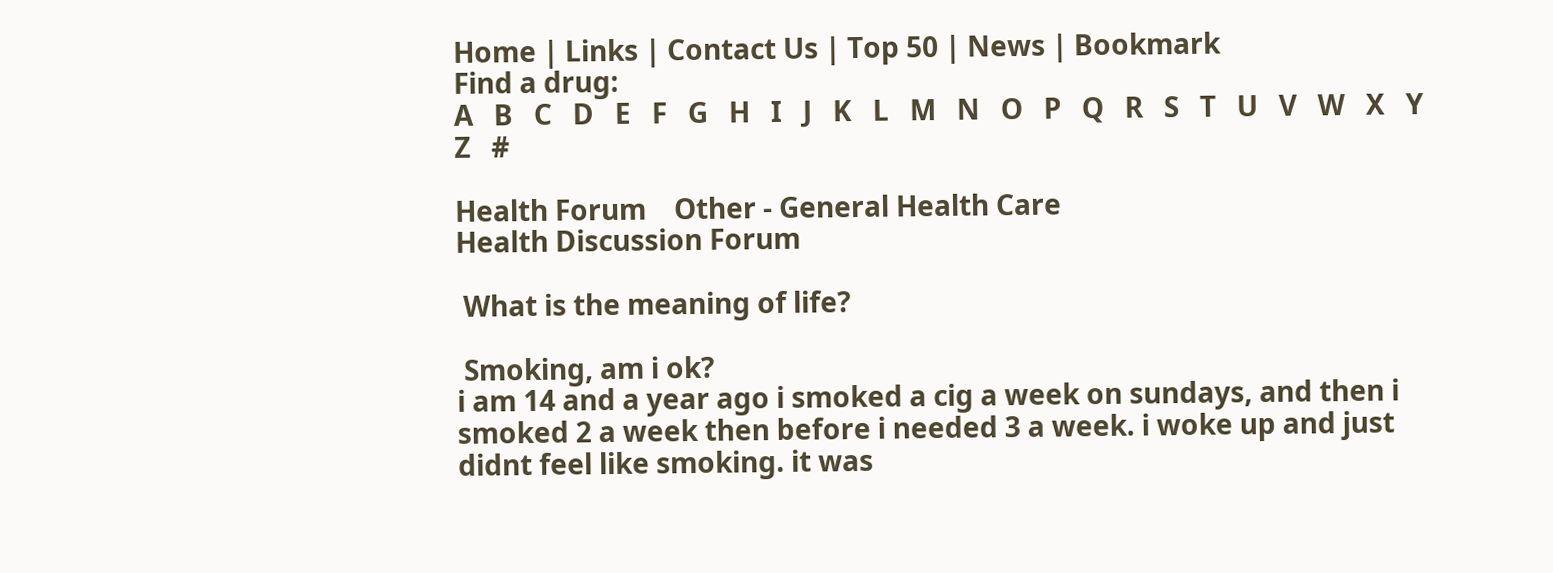Home | Links | Contact Us | Top 50 | News | Bookmark
Find a drug:
A   B   C   D   E   F   G   H   I   J   K   L   M   N   O   P   Q   R   S   T   U   V   W   X   Y   Z   #

Health Forum    Other - General Health Care
Health Discussion Forum

 What is the meaning of life?

 Smoking, am i ok?
i am 14 and a year ago i smoked a cig a week on sundays, and then i smoked 2 a week then before i needed 3 a week. i woke up and just didnt feel like smoking. it was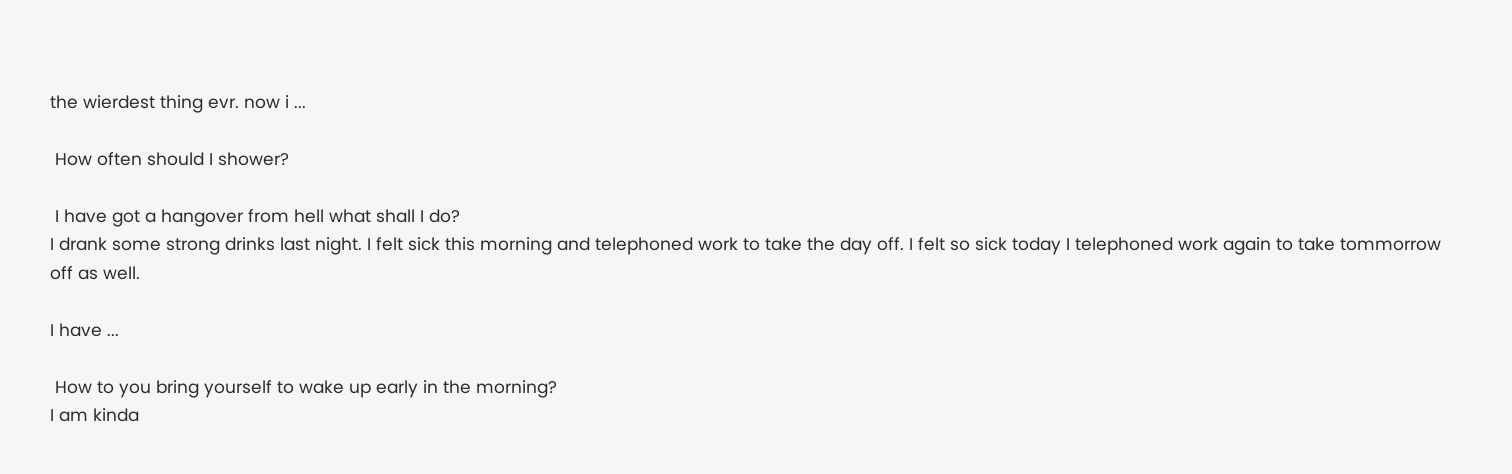the wierdest thing evr. now i ...

 How often should I shower?

 I have got a hangover from hell what shall I do?
I drank some strong drinks last night. I felt sick this morning and telephoned work to take the day off. I felt so sick today I telephoned work again to take tommorrow off as well.

I have ...

 How to you bring yourself to wake up early in the morning?
I am kinda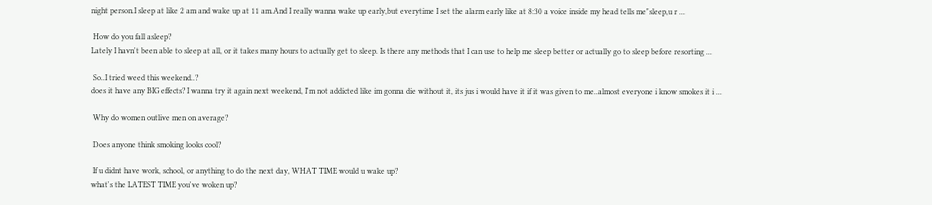night person.I sleep at like 2 am and wake up at 11 am.And I really wanna wake up early,but everytime I set the alarm early like at 8:30 a voice inside my head tells me"sleep,u r ...

 How do you fall asleep?
Lately I havn't been able to sleep at all, or it takes many hours to actually get to sleep. Is there any methods that I can use to help me sleep better or actually go to sleep before resorting ...

 So..I tried weed this weekend..?
does it have any BIG effects? I wanna try it again next weekend, I'm not addicted like im gonna die without it, its jus i would have it if it was given to me..almost everyone i know smokes it i ...

 Why do women outlive men on average?

 Does anyone think smoking looks cool?

 If u didnt have work, school, or anything to do the next day, WHAT TIME would u wake up?
what's the LATEST TIME you've woken up?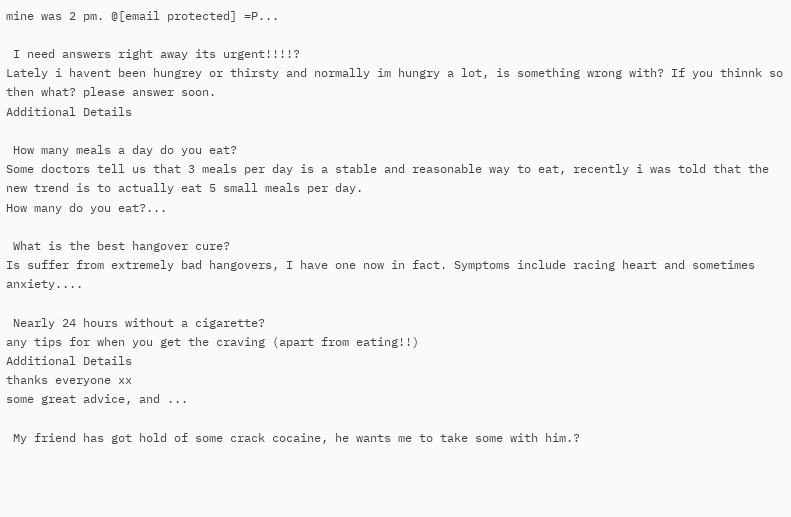mine was 2 pm. @[email protected] =P...

 I need answers right away its urgent!!!!?
Lately i havent been hungrey or thirsty and normally im hungry a lot, is something wrong with? If you thinnk so then what? please answer soon.
Additional Details

 How many meals a day do you eat?
Some doctors tell us that 3 meals per day is a stable and reasonable way to eat, recently i was told that the new trend is to actually eat 5 small meals per day.
How many do you eat?...

 What is the best hangover cure?
Is suffer from extremely bad hangovers, I have one now in fact. Symptoms include racing heart and sometimes anxiety....

 Nearly 24 hours without a cigarette?
any tips for when you get the craving (apart from eating!!)
Additional Details
thanks everyone xx
some great advice, and ...

 My friend has got hold of some crack cocaine, he wants me to take some with him.?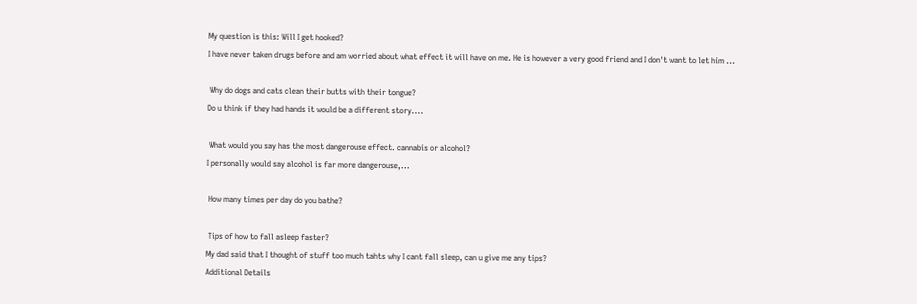My question is this: Will I get hooked?
I have never taken drugs before and am worried about what effect it will have on me. He is however a very good friend and I don't want to let him ...

 Why do dogs and cats clean their butts with their tongue?
Do u think if they had hands it would be a different story....

 What would you say has the most dangerouse effect. cannabis or alcohol?
I personally would say alcohol is far more dangerouse,...

 How many times per day do you bathe?

 Tips of how to fall asleep faster?
My dad said that I thought of stuff too much tahts why I cant fall sleep, can u give me any tips?
Additional Details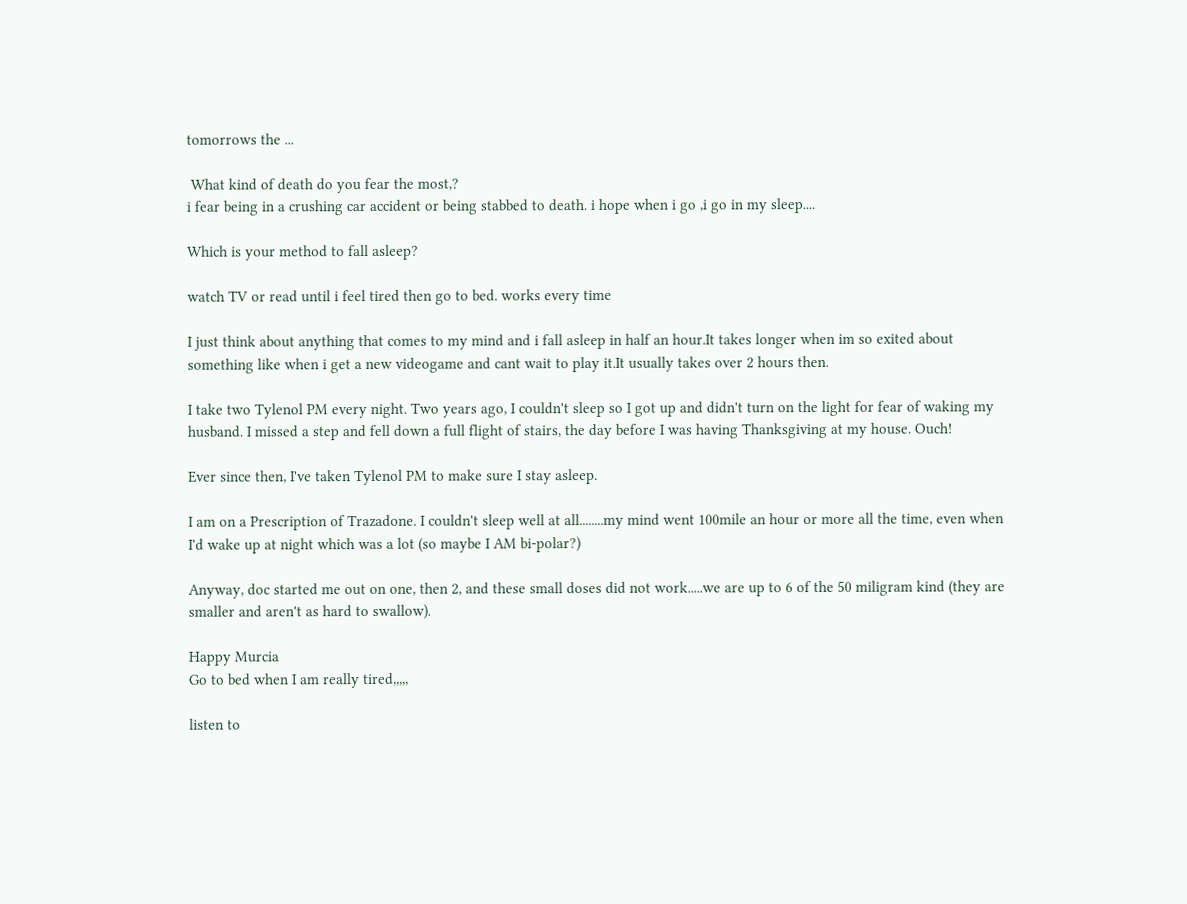tomorrows the ...

 What kind of death do you fear the most,?
i fear being in a crushing car accident or being stabbed to death. i hope when i go ,i go in my sleep....

Which is your method to fall asleep?

watch TV or read until i feel tired then go to bed. works every time

I just think about anything that comes to my mind and i fall asleep in half an hour.It takes longer when im so exited about something like when i get a new videogame and cant wait to play it.It usually takes over 2 hours then.

I take two Tylenol PM every night. Two years ago, I couldn't sleep so I got up and didn't turn on the light for fear of waking my husband. I missed a step and fell down a full flight of stairs, the day before I was having Thanksgiving at my house. Ouch!

Ever since then, I've taken Tylenol PM to make sure I stay asleep.

I am on a Prescription of Trazadone. I couldn't sleep well at all........my mind went 100mile an hour or more all the time, even when I'd wake up at night which was a lot (so maybe I AM bi-polar?)

Anyway, doc started me out on one, then 2, and these small doses did not work.....we are up to 6 of the 50 miligram kind (they are smaller and aren't as hard to swallow).

Happy Murcia
Go to bed when I am really tired,,,,,

listen to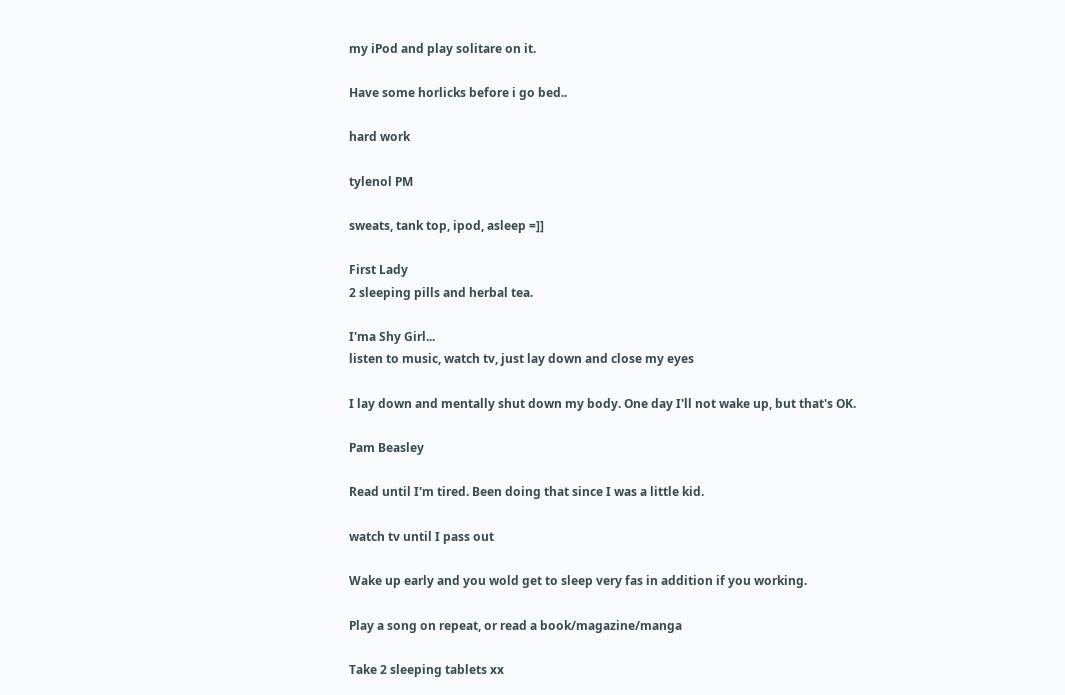my iPod and play solitare on it.

Have some horlicks before i go bed..

hard work

tylenol PM

sweats, tank top, ipod, asleep =]]

First Lady
2 sleeping pills and herbal tea.

I'ma Shy Girl...
listen to music, watch tv, just lay down and close my eyes

I lay down and mentally shut down my body. One day I'll not wake up, but that's OK.

Pam Beasley

Read until I'm tired. Been doing that since I was a little kid.

watch tv until I pass out

Wake up early and you wold get to sleep very fas in addition if you working.

Play a song on repeat, or read a book/magazine/manga

Take 2 sleeping tablets xx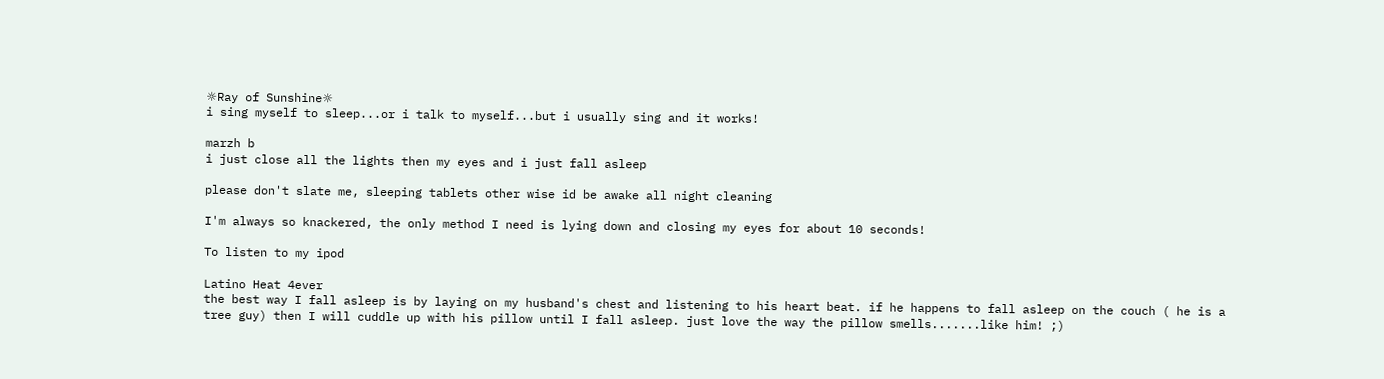☼Ray of Sunshine☼
i sing myself to sleep...or i talk to myself...but i usually sing and it works!

marzh b
i just close all the lights then my eyes and i just fall asleep

please don't slate me, sleeping tablets other wise id be awake all night cleaning

I'm always so knackered, the only method I need is lying down and closing my eyes for about 10 seconds!

To listen to my ipod

Latino Heat 4ever
the best way I fall asleep is by laying on my husband's chest and listening to his heart beat. if he happens to fall asleep on the couch ( he is a tree guy) then I will cuddle up with his pillow until I fall asleep. just love the way the pillow smells.......like him! ;)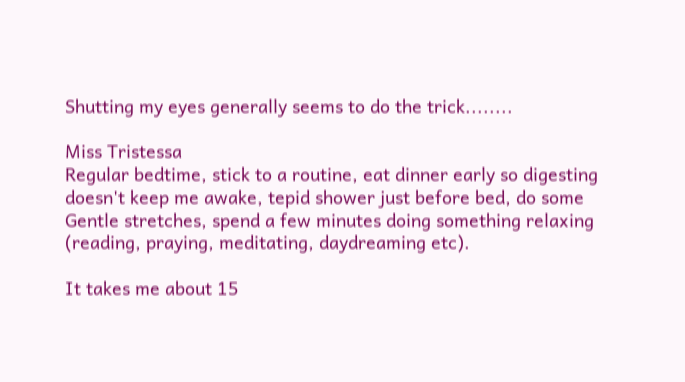Shutting my eyes generally seems to do the trick........

Miss Tristessa
Regular bedtime, stick to a routine, eat dinner early so digesting doesn't keep me awake, tepid shower just before bed, do some Gentle stretches, spend a few minutes doing something relaxing (reading, praying, meditating, daydreaming etc).

It takes me about 15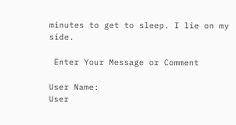minutes to get to sleep. I lie on my side.

 Enter Your Message or Comment

User Name:
User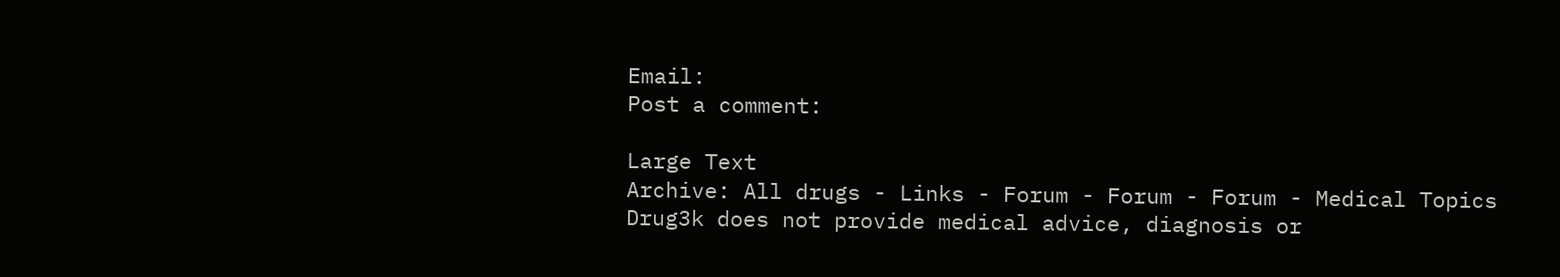Email:
Post a comment:

Large Text
Archive: All drugs - Links - Forum - Forum - Forum - Medical Topics
Drug3k does not provide medical advice, diagnosis or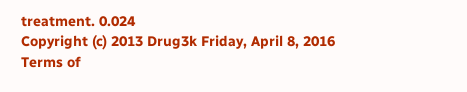treatment. 0.024
Copyright (c) 2013 Drug3k Friday, April 8, 2016
Terms of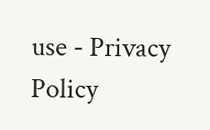use - Privacy Policy